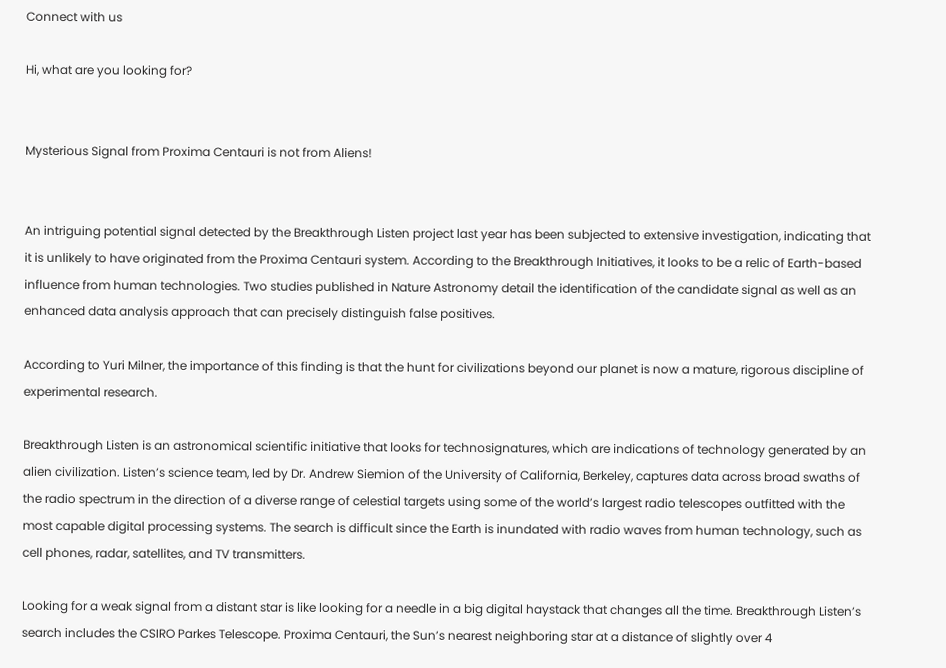Connect with us

Hi, what are you looking for?


Mysterious Signal from Proxima Centauri is not from Aliens!


An intriguing potential signal detected by the Breakthrough Listen project last year has been subjected to extensive investigation, indicating that it is unlikely to have originated from the Proxima Centauri system. According to the Breakthrough Initiatives, it looks to be a relic of Earth-based influence from human technologies. Two studies published in Nature Astronomy detail the identification of the candidate signal as well as an enhanced data analysis approach that can precisely distinguish false positives.

According to Yuri Milner, the importance of this finding is that the hunt for civilizations beyond our planet is now a mature, rigorous discipline of experimental research.

Breakthrough Listen is an astronomical scientific initiative that looks for technosignatures, which are indications of technology generated by an alien civilization. Listen’s science team, led by Dr. Andrew Siemion of the University of California, Berkeley, captures data across broad swaths of the radio spectrum in the direction of a diverse range of celestial targets using some of the world’s largest radio telescopes outfitted with the most capable digital processing systems. The search is difficult since the Earth is inundated with radio waves from human technology, such as cell phones, radar, satellites, and TV transmitters.

Looking for a weak signal from a distant star is like looking for a needle in a big digital haystack that changes all the time. Breakthrough Listen’s search includes the CSIRO Parkes Telescope. Proxima Centauri, the Sun’s nearest neighboring star at a distance of slightly over 4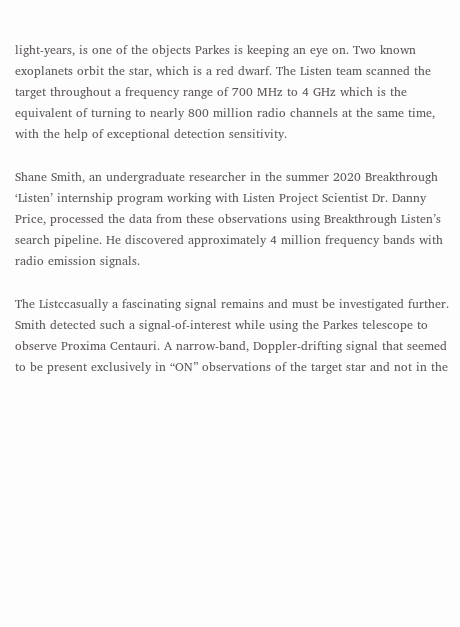light-years, is one of the objects Parkes is keeping an eye on. Two known exoplanets orbit the star, which is a red dwarf. The Listen team scanned the target throughout a frequency range of 700 MHz to 4 GHz which is the equivalent of turning to nearly 800 million radio channels at the same time, with the help of exceptional detection sensitivity.

Shane Smith, an undergraduate researcher in the summer 2020 Breakthrough ‘Listen’ internship program working with Listen Project Scientist Dr. Danny Price, processed the data from these observations using Breakthrough Listen’s search pipeline. He discovered approximately 4 million frequency bands with radio emission signals.

The Listccasually a fascinating signal remains and must be investigated further. Smith detected such a signal-of-interest while using the Parkes telescope to observe Proxima Centauri. A narrow-band, Doppler-drifting signal that seemed to be present exclusively in “ON” observations of the target star and not in the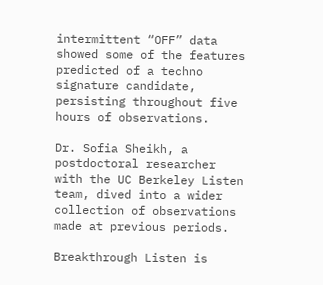intermittent “OFF” data showed some of the features predicted of a techno signature candidate, persisting throughout five hours of observations.

Dr. Sofia Sheikh, a postdoctoral researcher with the UC Berkeley Listen team, dived into a wider collection of observations made at previous periods.

Breakthrough Listen is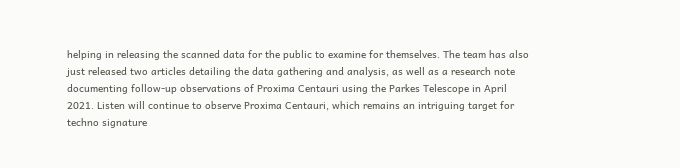helping in releasing the scanned data for the public to examine for themselves. The team has also just released two articles detailing the data gathering and analysis, as well as a research note documenting follow-up observations of Proxima Centauri using the Parkes Telescope in April 2021. Listen will continue to observe Proxima Centauri, which remains an intriguing target for techno signature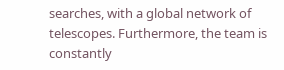searches, with a global network of telescopes. Furthermore, the team is constantly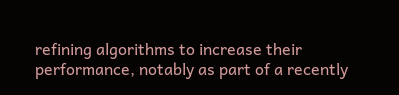refining algorithms to increase their performance, notably as part of a recently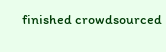finished crowdsourced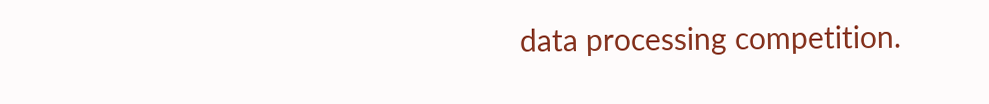data processing competition.